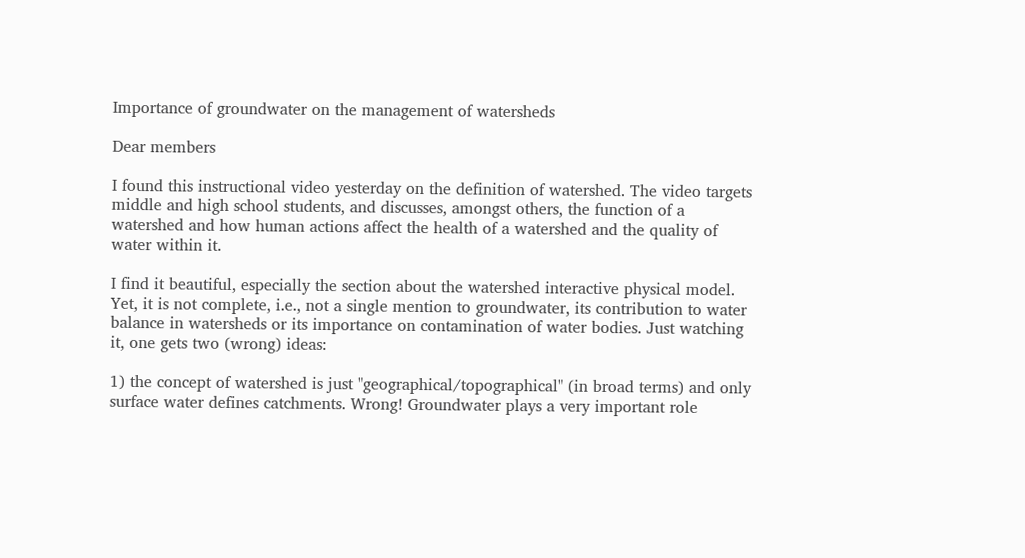Importance of groundwater on the management of watersheds

Dear members

I found this instructional video yesterday on the definition of watershed. The video targets middle and high school students, and discusses, amongst others, the function of a watershed and how human actions affect the health of a watershed and the quality of water within it.

I find it beautiful, especially the section about the watershed interactive physical model. Yet, it is not complete, i.e., not a single mention to groundwater, its contribution to water balance in watersheds or its importance on contamination of water bodies. Just watching it, one gets two (wrong) ideas:

1) the concept of watershed is just "geographical/topographical" (in broad terms) and only surface water defines catchments. Wrong! Groundwater plays a very important role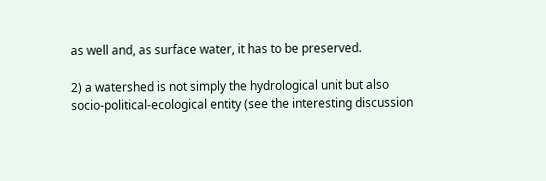as well and, as surface water, it has to be preserved.

2) a watershed is not simply the hydrological unit but also socio-political-ecological entity (see the interesting discussion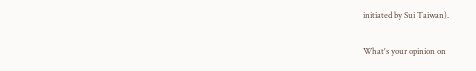initiated by Sui Taiwan).

What's your opinion on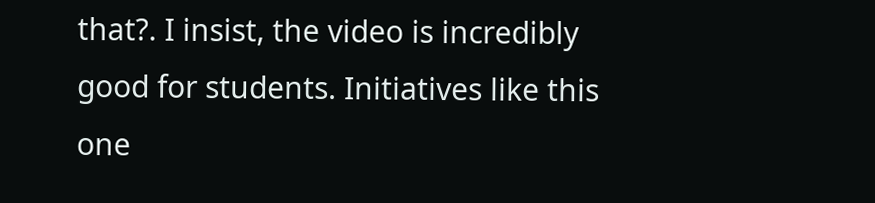that?. I insist, the video is incredibly good for students. Initiatives like this one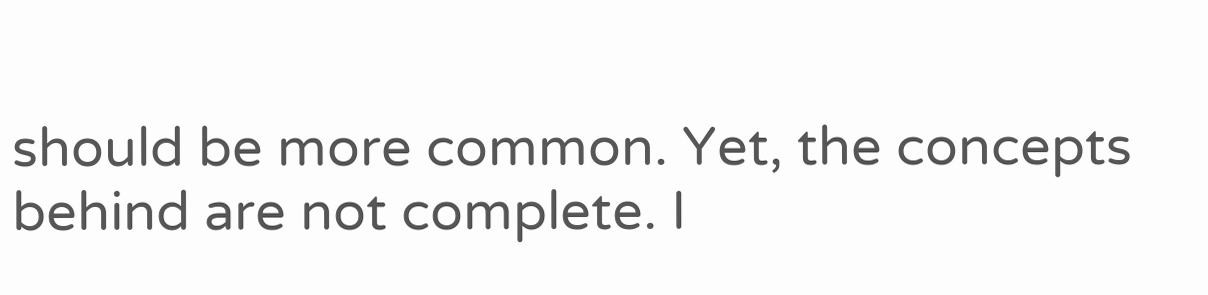should be more common. Yet, the concepts behind are not complete. I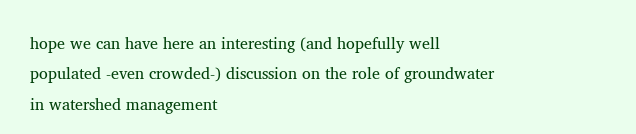hope we can have here an interesting (and hopefully well populated -even crowded-) discussion on the role of groundwater in watershed management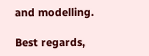and modelling.

Best regards,